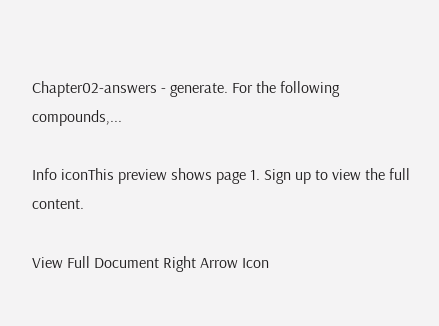Chapter02-answers - generate. For the following compounds,...

Info iconThis preview shows page 1. Sign up to view the full content.

View Full Document Right Arrow Icon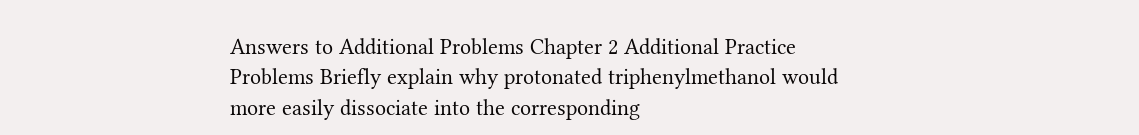Answers to Additional Problems Chapter 2 Additional Practice Problems Briefly explain why protonated triphenylmethanol would more easily dissociate into the corresponding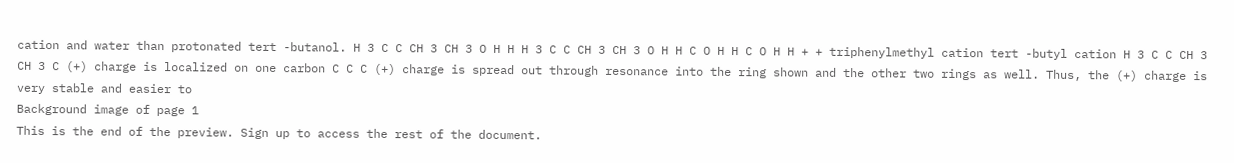cation and water than protonated tert -butanol. H 3 C C CH 3 CH 3 O H H H 3 C C CH 3 CH 3 O H H C O H H C O H H + + triphenylmethyl cation tert -butyl cation H 3 C C CH 3 CH 3 C (+) charge is localized on one carbon C C C (+) charge is spread out through resonance into the ring shown and the other two rings as well. Thus, the (+) charge is very stable and easier to
Background image of page 1
This is the end of the preview. Sign up to access the rest of the document.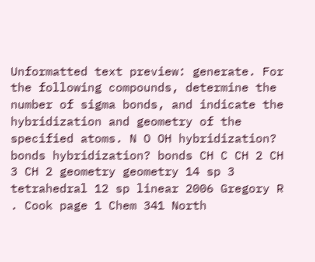Unformatted text preview: generate. For the following compounds, determine the number of sigma bonds, and indicate the hybridization and geometry of the specified atoms. N O OH hybridization? bonds hybridization? bonds CH C CH 2 CH 3 CH 2 geometry geometry 14 sp 3 tetrahedral 12 sp linear 2006 Gregory R . Cook page 1 Chem 341 North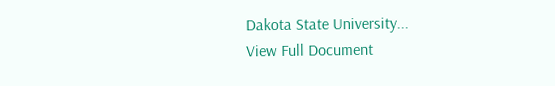Dakota State University...
View Full Document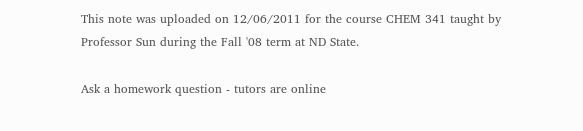This note was uploaded on 12/06/2011 for the course CHEM 341 taught by Professor Sun during the Fall '08 term at ND State.

Ask a homework question - tutors are online